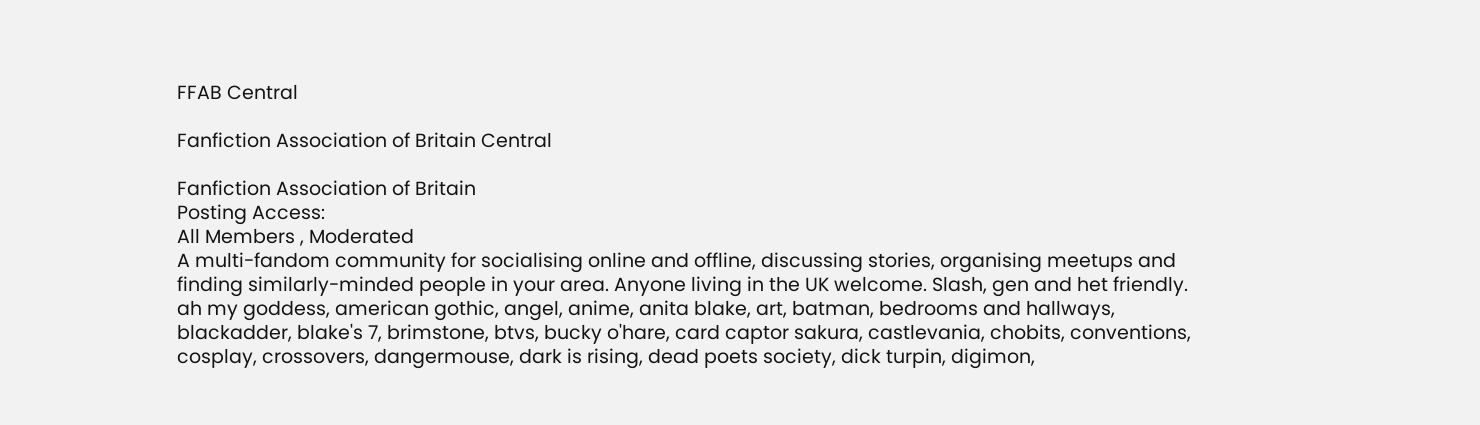FFAB Central

Fanfiction Association of Britain Central

Fanfiction Association of Britain
Posting Access:
All Members , Moderated
A multi-fandom community for socialising online and offline, discussing stories, organising meetups and finding similarly-minded people in your area. Anyone living in the UK welcome. Slash, gen and het friendly.
ah my goddess, american gothic, angel, anime, anita blake, art, batman, bedrooms and hallways, blackadder, blake's 7, brimstone, btvs, bucky o'hare, card captor sakura, castlevania, chobits, conventions, cosplay, crossovers, dangermouse, dark is rising, dead poets society, dick turpin, digimon,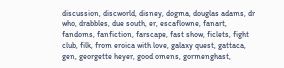discussion, discworld, disney, dogma, douglas adams, dr who, drabbles, due south, er, escaflowne, fanart, fandoms, fanfiction, farscape, fast show, ficlets, fight club, filk, from eroica with love, galaxy quest, gattaca, gen, georgette heyer, good omens, gormenghast,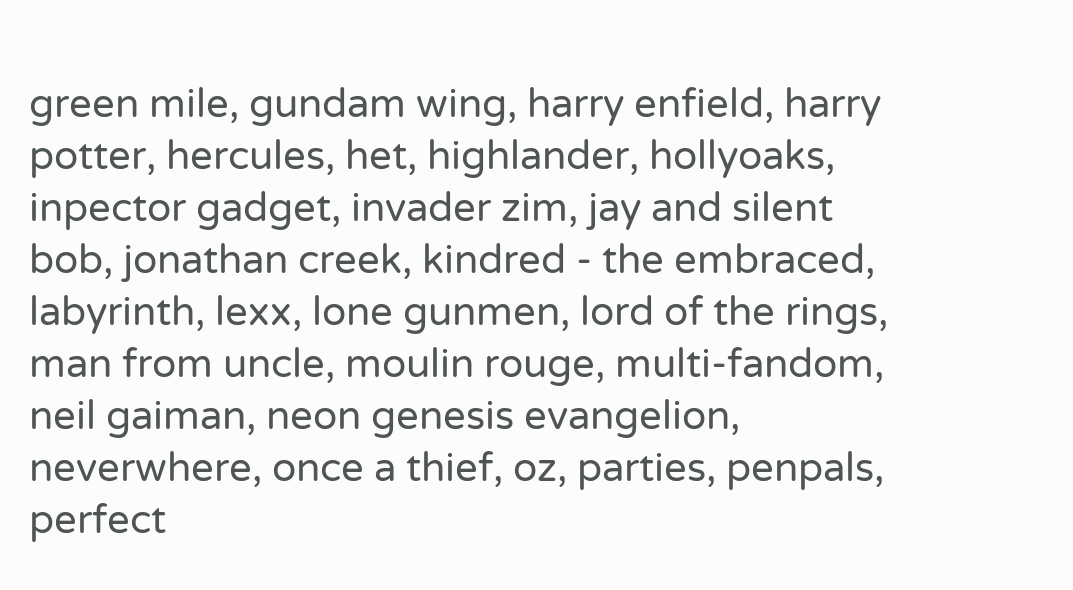green mile, gundam wing, harry enfield, harry potter, hercules, het, highlander, hollyoaks, inpector gadget, invader zim, jay and silent bob, jonathan creek, kindred - the embraced, labyrinth, lexx, lone gunmen, lord of the rings, man from uncle, moulin rouge, multi-fandom, neil gaiman, neon genesis evangelion, neverwhere, once a thief, oz, parties, penpals, perfect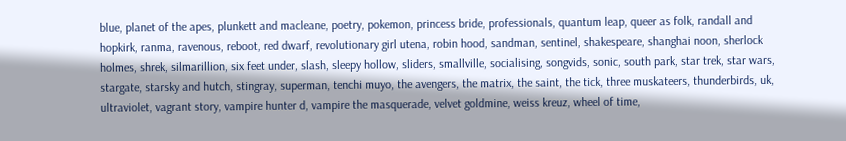blue, planet of the apes, plunkett and macleane, poetry, pokemon, princess bride, professionals, quantum leap, queer as folk, randall and hopkirk, ranma, ravenous, reboot, red dwarf, revolutionary girl utena, robin hood, sandman, sentinel, shakespeare, shanghai noon, sherlock holmes, shrek, silmarillion, six feet under, slash, sleepy hollow, sliders, smallville, socialising, songvids, sonic, south park, star trek, star wars, stargate, starsky and hutch, stingray, superman, tenchi muyo, the avengers, the matrix, the saint, the tick, three muskateers, thunderbirds, uk, ultraviolet, vagrant story, vampire hunter d, vampire the masquerade, velvet goldmine, weiss kreuz, wheel of time,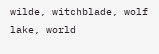wilde, witchblade, wolf lake, world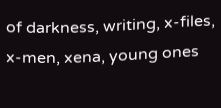of darkness, writing, x-files, x-men, xena, young ones